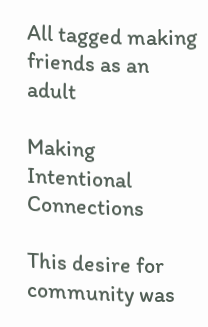All tagged making friends as an adult

Making Intentional Connections

This desire for community was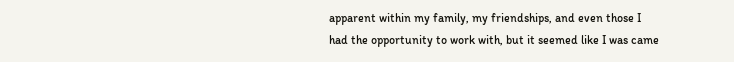apparent within my family, my friendships, and even those I had the opportunity to work with, but it seemed like I was came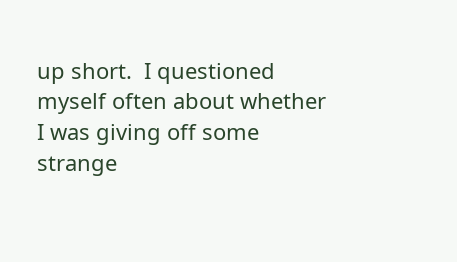up short.  I questioned myself often about whether I was giving off some strange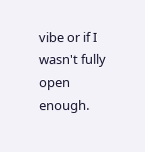vibe or if I wasn't fully open enough.